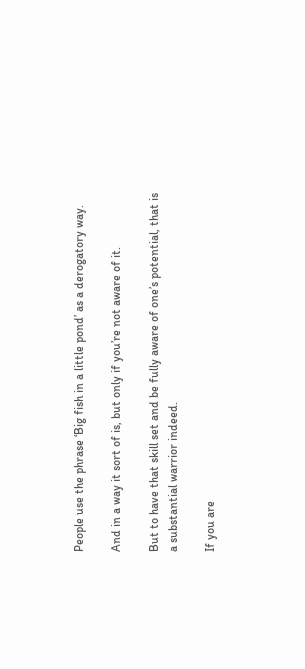People use the phrase ‘Big fish in a little pond’ as a derogatory way.

And in a way it sort of is, but only if you’re not aware of it.

But to have that skill set and be fully aware of one’s potential, that is a substantial warrior indeed.

If you are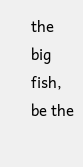the big fish, be the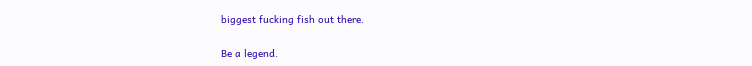biggest fucking fish out there.

Be a legend.